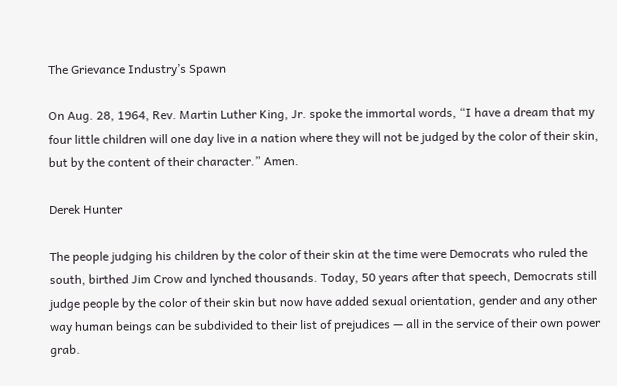The Grievance Industry’s Spawn

On Aug. 28, 1964, Rev. Martin Luther King, Jr. spoke the immortal words, “I have a dream that my four little children will one day live in a nation where they will not be judged by the color of their skin, but by the content of their character.” Amen.

Derek Hunter

The people judging his children by the color of their skin at the time were Democrats who ruled the south, birthed Jim Crow and lynched thousands. Today, 50 years after that speech, Democrats still judge people by the color of their skin but now have added sexual orientation, gender and any other way human beings can be subdivided to their list of prejudices — all in the service of their own power grab.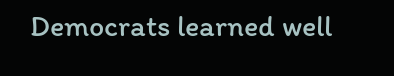Democrats learned well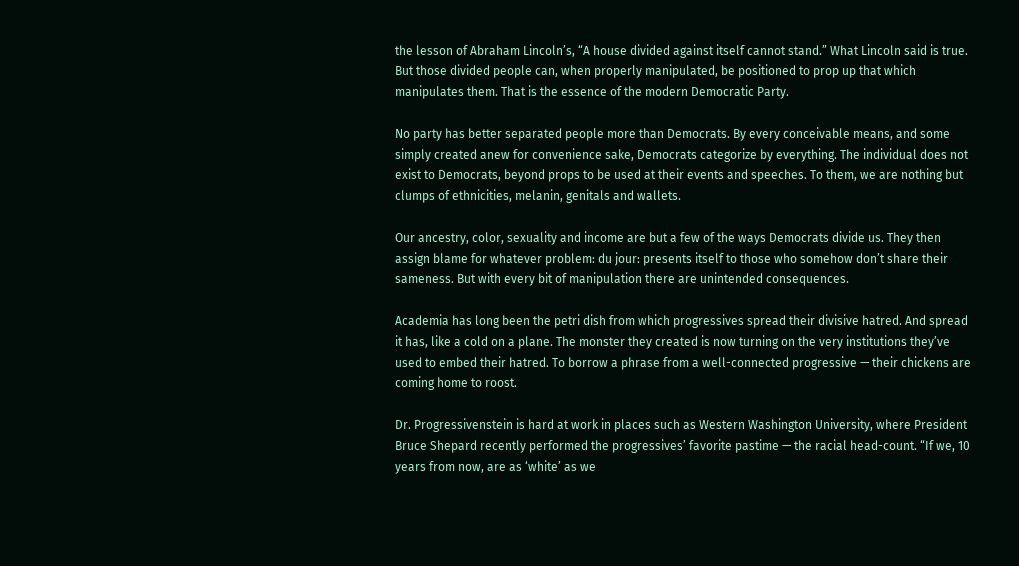the lesson of Abraham Lincoln’s, “A house divided against itself cannot stand.” What Lincoln said is true. But those divided people can, when properly manipulated, be positioned to prop up that which manipulates them. That is the essence of the modern Democratic Party.

No party has better separated people more than Democrats. By every conceivable means, and some simply created anew for convenience sake, Democrats categorize by everything. The individual does not exist to Democrats, beyond props to be used at their events and speeches. To them, we are nothing but clumps of ethnicities, melanin, genitals and wallets.

Our ancestry, color, sexuality and income are but a few of the ways Democrats divide us. They then assign blame for whatever problem: du jour: presents itself to those who somehow don’t share their sameness. But with every bit of manipulation there are unintended consequences.

Academia has long been the petri dish from which progressives spread their divisive hatred. And spread it has, like a cold on a plane. The monster they created is now turning on the very institutions they’ve used to embed their hatred. To borrow a phrase from a well-connected progressive — their chickens are coming home to roost.

Dr. Progressivenstein is hard at work in places such as Western Washington University, where President Bruce Shepard recently performed the progressives’ favorite pastime — the racial head-count. “If we, 10 years from now, are as ‘white’ as we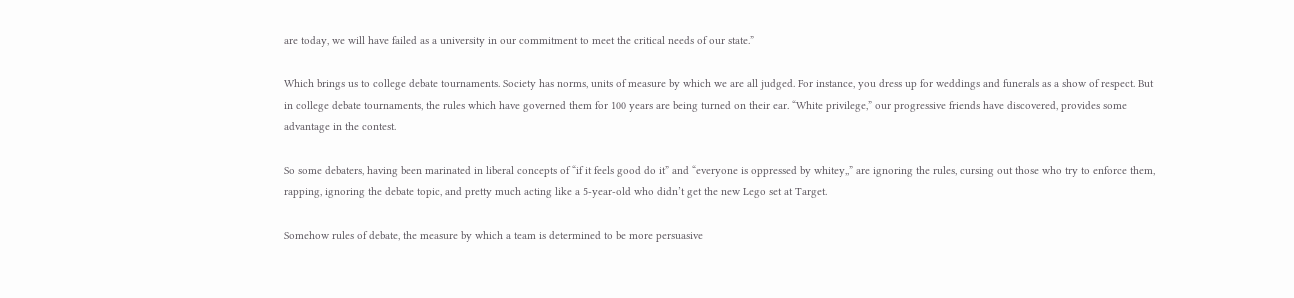are today, we will have failed as a university in our commitment to meet the critical needs of our state.”

Which brings us to college debate tournaments. Society has norms, units of measure by which we are all judged. For instance, you dress up for weddings and funerals as a show of respect. But in college debate tournaments, the rules which have governed them for 100 years are being turned on their ear. “White privilege,” our progressive friends have discovered, provides some advantage in the contest.

So some debaters, having been marinated in liberal concepts of “if it feels good do it” and “everyone is oppressed by whitey,,” are ignoring the rules, cursing out those who try to enforce them, rapping, ignoring the debate topic, and pretty much acting like a 5-year-old who didn’t get the new Lego set at Target.

Somehow rules of debate, the measure by which a team is determined to be more persuasive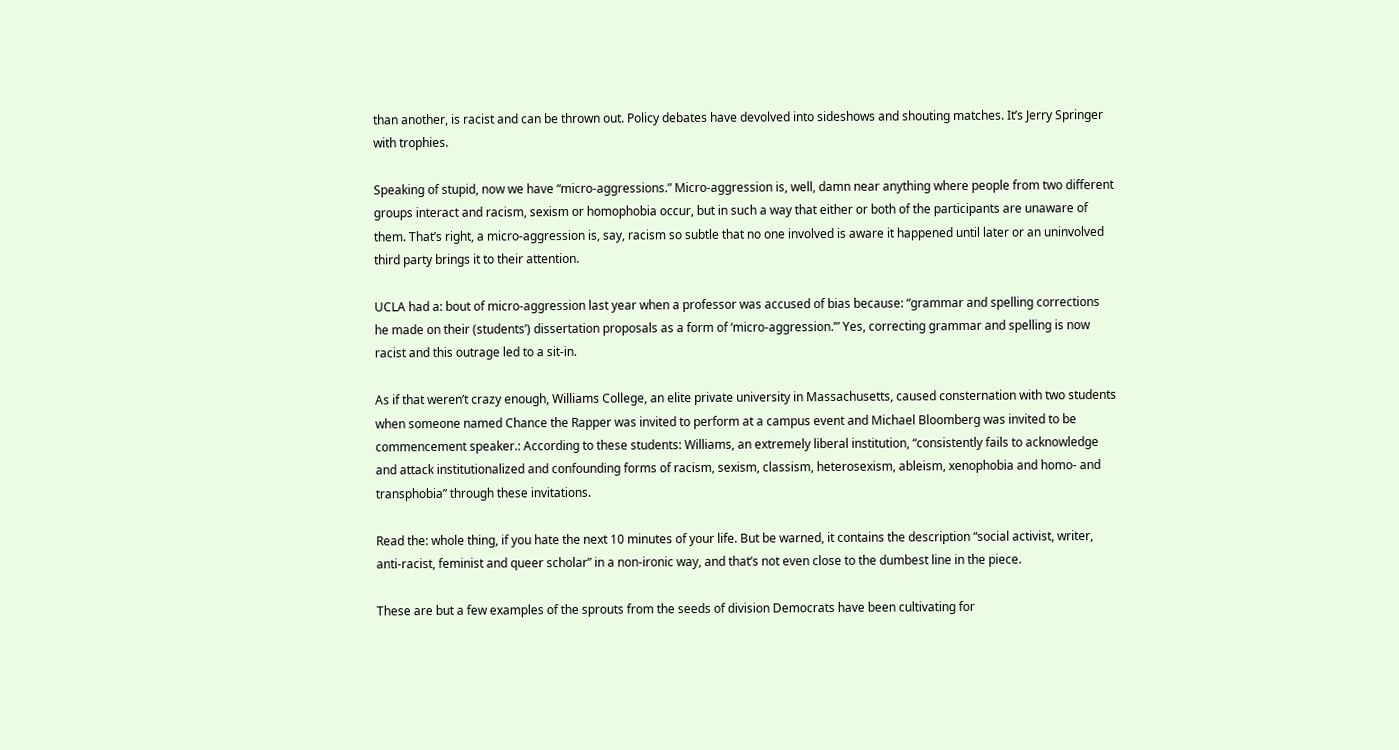than another, is racist and can be thrown out. Policy debates have devolved into sideshows and shouting matches. It’s Jerry Springer with trophies.

Speaking of stupid, now we have “micro-aggressions.” Micro-aggression is, well, damn near anything where people from two different groups interact and racism, sexism or homophobia occur, but in such a way that either or both of the participants are unaware of them. That’s right, a micro-aggression is, say, racism so subtle that no one involved is aware it happened until later or an uninvolved third party brings it to their attention.

UCLA had a: bout of micro-aggression last year when a professor was accused of bias because: “grammar and spelling corrections he made on their (students’) dissertation proposals as a form of ‘micro-aggression.’” Yes, correcting grammar and spelling is now racist and this outrage led to a sit-in.

As if that weren’t crazy enough, Williams College, an elite private university in Massachusetts, caused consternation with two students when someone named Chance the Rapper was invited to perform at a campus event and Michael Bloomberg was invited to be commencement speaker.: According to these students: Williams, an extremely liberal institution, “consistently fails to acknowledge and attack institutionalized and confounding forms of racism, sexism, classism, heterosexism, ableism, xenophobia and homo- and transphobia” through these invitations.

Read the: whole thing, if you hate the next 10 minutes of your life. But be warned, it contains the description “social activist, writer, anti-racist, feminist and queer scholar” in a non-ironic way, and that’s not even close to the dumbest line in the piece.

These are but a few examples of the sprouts from the seeds of division Democrats have been cultivating for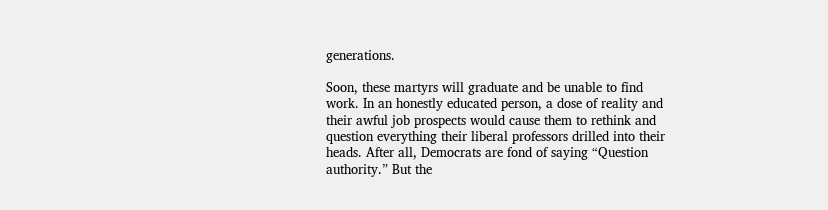generations.

Soon, these martyrs will graduate and be unable to find work. In an honestly educated person, a dose of reality and their awful job prospects would cause them to rethink and question everything their liberal professors drilled into their heads. After all, Democrats are fond of saying “Question authority.” But the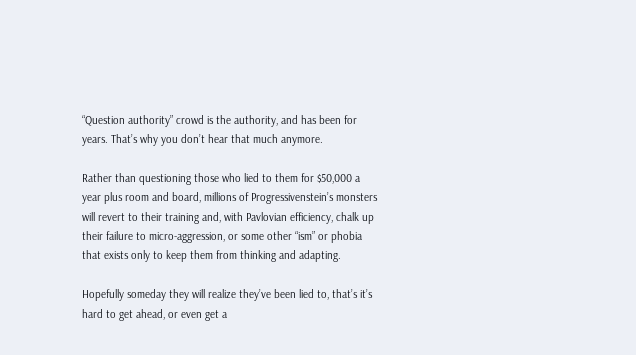“Question authority” crowd is the authority, and has been for years. That’s why you don’t hear that much anymore.

Rather than questioning those who lied to them for $50,000 a year plus room and board, millions of Progressivenstein’s monsters will revert to their training and, with Pavlovian efficiency, chalk up their failure to micro-aggression, or some other “ism” or phobia that exists only to keep them from thinking and adapting.

Hopefully someday they will realize they’ve been lied to, that’s it’s hard to get ahead, or even get a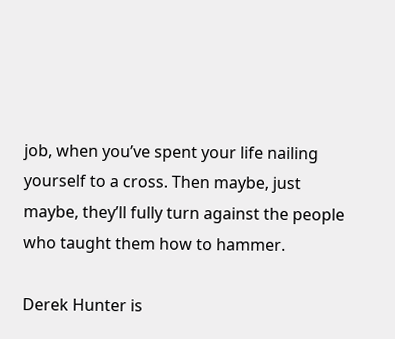job, when you’ve spent your life nailing yourself to a cross. Then maybe, just maybe, they’ll fully turn against the people who taught them how to hammer.

Derek Hunter is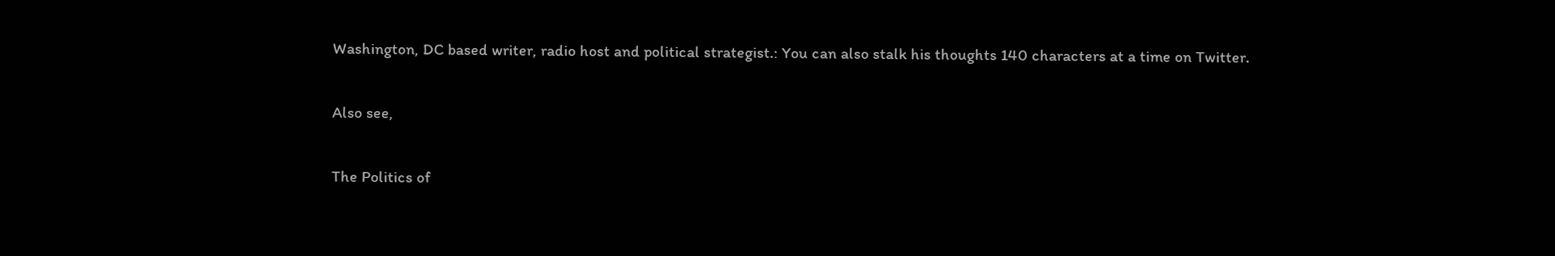Washington, DC based writer, radio host and political strategist.: You can also stalk his thoughts 140 characters at a time on Twitter.

Also see,

The Politics of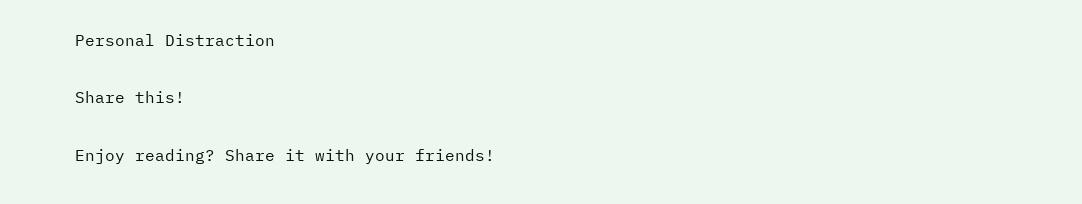Personal Distraction

Share this!

Enjoy reading? Share it with your friends!